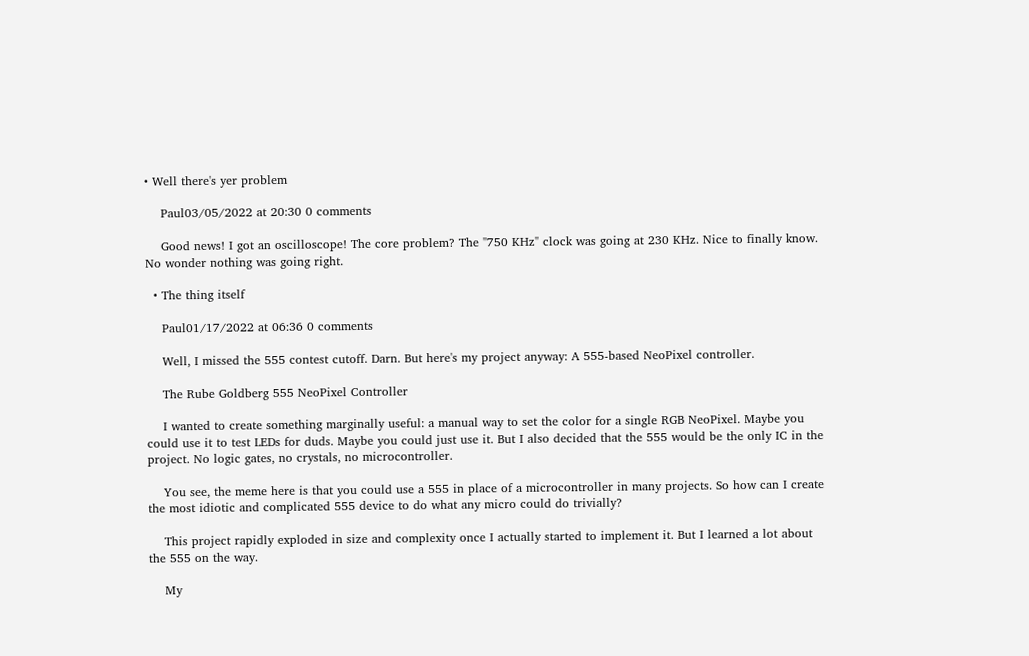• Well there's yer problem

    Paul03/05/2022 at 20:30 0 comments

    Good news! I got an oscilloscope! The core problem? The "750 KHz" clock was going at 230 KHz. Nice to finally know. No wonder nothing was going right.

  • The thing itself

    Paul01/17/2022 at 06:36 0 comments

    Well, I missed the 555 contest cutoff. Darn. But here's my project anyway: A 555-based NeoPixel controller.

    The Rube Goldberg 555 NeoPixel Controller

    I wanted to create something marginally useful: a manual way to set the color for a single RGB NeoPixel. Maybe you could use it to test LEDs for duds. Maybe you could just use it. But I also decided that the 555 would be the only IC in the project. No logic gates, no crystals, no microcontroller.

    You see, the meme here is that you could use a 555 in place of a microcontroller in many projects. So how can I create the most idiotic and complicated 555 device to do what any micro could do trivially?

    This project rapidly exploded in size and complexity once I actually started to implement it. But I learned a lot about the 555 on the way.

    My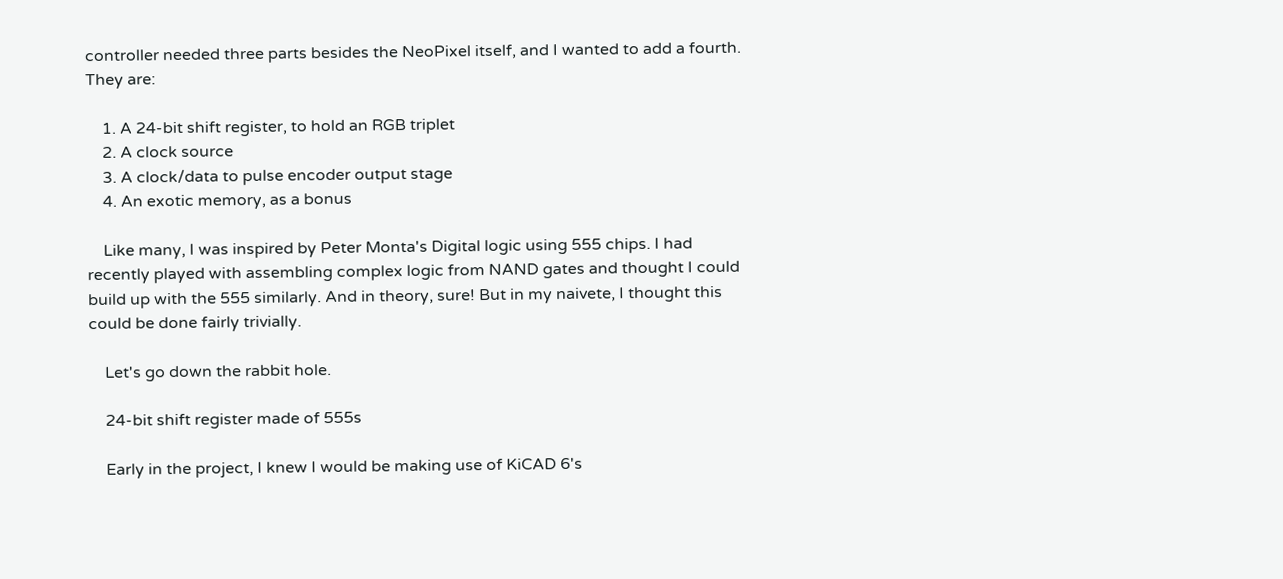controller needed three parts besides the NeoPixel itself, and I wanted to add a fourth. They are:

    1. A 24-bit shift register, to hold an RGB triplet
    2. A clock source
    3. A clock/data to pulse encoder output stage
    4. An exotic memory, as a bonus

    Like many, I was inspired by Peter Monta's Digital logic using 555 chips. I had recently played with assembling complex logic from NAND gates and thought I could build up with the 555 similarly. And in theory, sure! But in my naivete, I thought this could be done fairly trivially.

    Let's go down the rabbit hole.

    24-bit shift register made of 555s

    Early in the project, I knew I would be making use of KiCAD 6's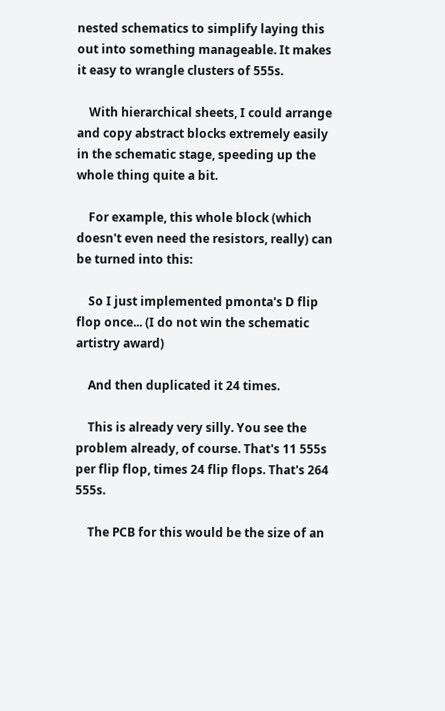nested schematics to simplify laying this out into something manageable. It makes it easy to wrangle clusters of 555s.

    With hierarchical sheets, I could arrange and copy abstract blocks extremely easily in the schematic stage, speeding up the whole thing quite a bit.

    For example, this whole block (which doesn't even need the resistors, really) can be turned into this:

    So I just implemented pmonta's D flip flop once... (I do not win the schematic artistry award)

    And then duplicated it 24 times.

    This is already very silly. You see the problem already, of course. That's 11 555s per flip flop, times 24 flip flops. That's 264 555s.

    The PCB for this would be the size of an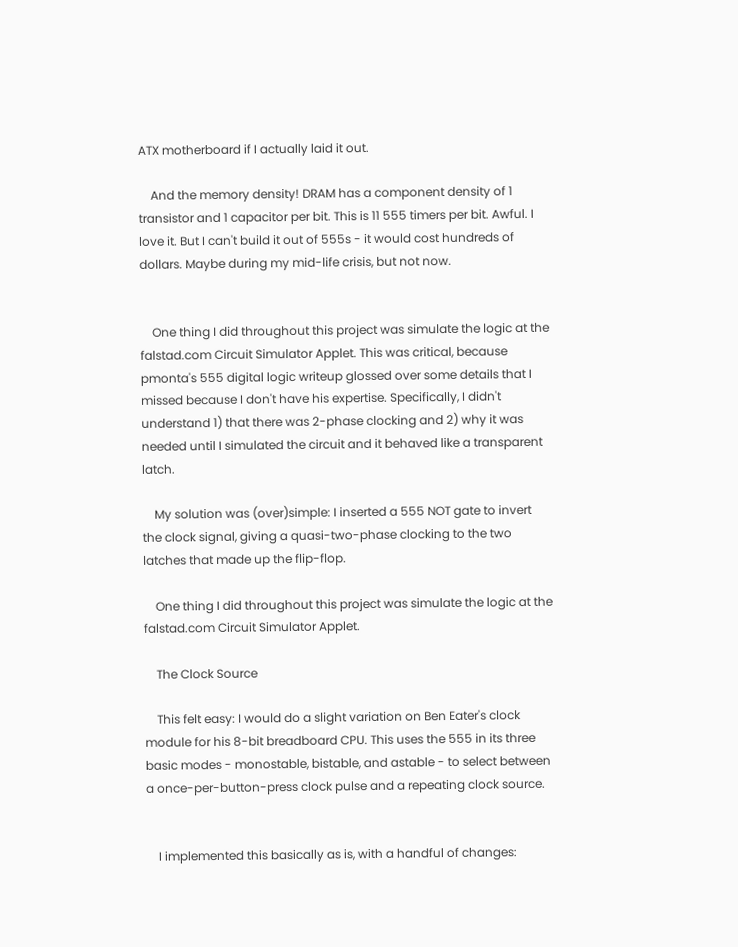ATX motherboard if I actually laid it out.

    And the memory density! DRAM has a component density of 1 transistor and 1 capacitor per bit. This is 11 555 timers per bit. Awful. I love it. But I can't build it out of 555s - it would cost hundreds of dollars. Maybe during my mid-life crisis, but not now.


    One thing I did throughout this project was simulate the logic at the falstad.com Circuit Simulator Applet. This was critical, because pmonta's 555 digital logic writeup glossed over some details that I missed because I don't have his expertise. Specifically, I didn't understand 1) that there was 2-phase clocking and 2) why it was needed until I simulated the circuit and it behaved like a transparent latch.

    My solution was (over)simple: I inserted a 555 NOT gate to invert the clock signal, giving a quasi-two-phase clocking to the two latches that made up the flip-flop.

    One thing I did throughout this project was simulate the logic at the falstad.com Circuit Simulator Applet.

    The Clock Source

    This felt easy: I would do a slight variation on Ben Eater's clock module for his 8-bit breadboard CPU. This uses the 555 in its three basic modes - monostable, bistable, and astable - to select between a once-per-button-press clock pulse and a repeating clock source.


    I implemented this basically as is, with a handful of changes: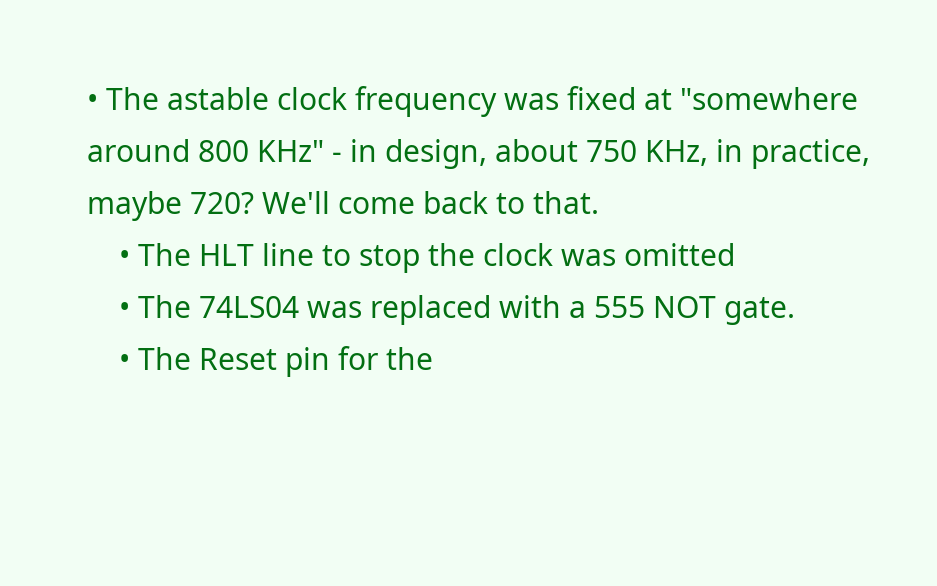• The astable clock frequency was fixed at "somewhere around 800 KHz" - in design, about 750 KHz, in practice, maybe 720? We'll come back to that.
    • The HLT line to stop the clock was omitted
    • The 74LS04 was replaced with a 555 NOT gate.
    • The Reset pin for the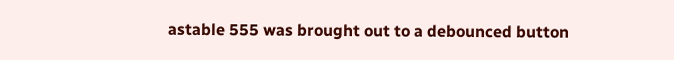astable 555 was brought out to a debounced button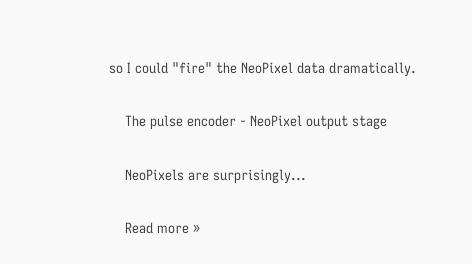so I could "fire" the NeoPixel data dramatically.

    The pulse encoder - NeoPixel output stage

    NeoPixels are surprisingly...

    Read more »